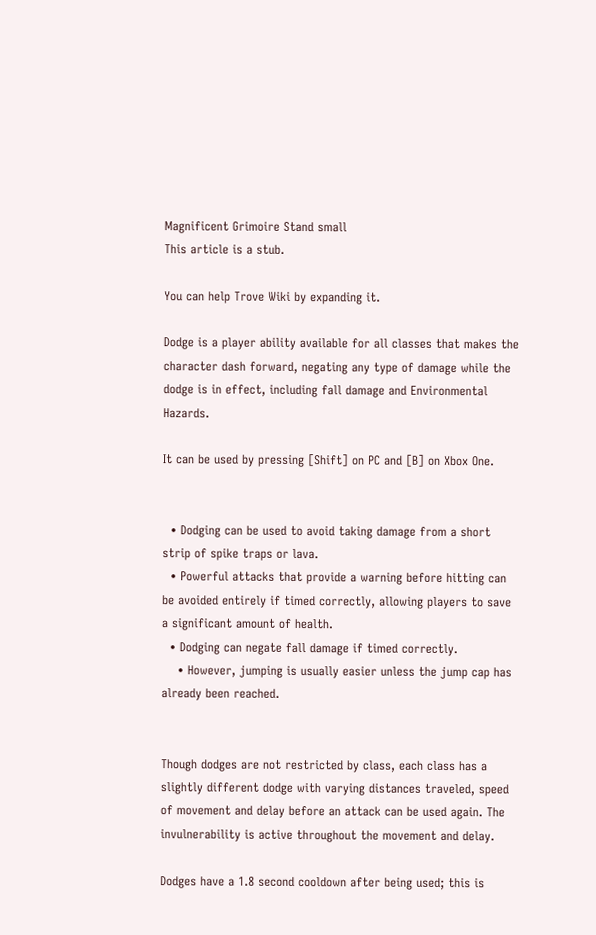Magnificent Grimoire Stand small
This article is a stub.

You can help Trove Wiki by expanding it.

Dodge is a player ability available for all classes that makes the character dash forward, negating any type of damage while the dodge is in effect, including fall damage and Environmental Hazards.

It can be used by pressing [Shift] on PC and [B] on Xbox One.


  • Dodging can be used to avoid taking damage from a short strip of spike traps or lava.
  • Powerful attacks that provide a warning before hitting can be avoided entirely if timed correctly, allowing players to save a significant amount of health.
  • Dodging can negate fall damage if timed correctly.
    • However, jumping is usually easier unless the jump cap has already been reached.


Though dodges are not restricted by class, each class has a slightly different dodge with varying distances traveled, speed of movement and delay before an attack can be used again. The invulnerability is active throughout the movement and delay.

Dodges have a 1.8 second cooldown after being used; this is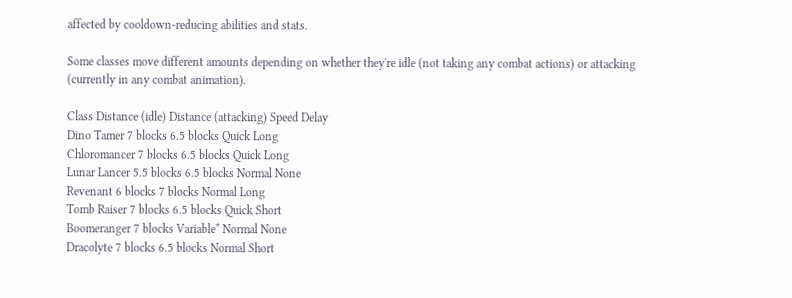affected by cooldown-reducing abilities and stats.

Some classes move different amounts depending on whether they're idle (not taking any combat actions) or attacking (currently in any combat animation).

Class Distance (idle) Distance (attacking) Speed Delay
Dino Tamer 7 blocks 6.5 blocks Quick Long
Chloromancer 7 blocks 6.5 blocks Quick Long
Lunar Lancer 5.5 blocks 6.5 blocks Normal None
Revenant 6 blocks 7 blocks Normal Long
Tomb Raiser 7 blocks 6.5 blocks Quick Short
Boomeranger 7 blocks Variable* Normal None
Dracolyte 7 blocks 6.5 blocks Normal Short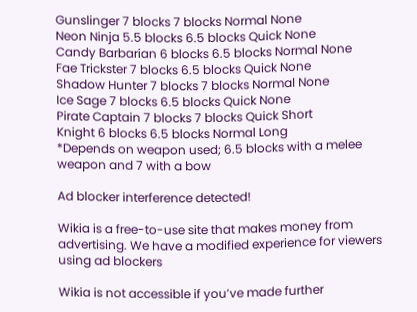Gunslinger 7 blocks 7 blocks Normal None
Neon Ninja 5.5 blocks 6.5 blocks Quick None
Candy Barbarian 6 blocks 6.5 blocks Normal None
Fae Trickster 7 blocks 6.5 blocks Quick None
Shadow Hunter 7 blocks 7 blocks Normal None
Ice Sage 7 blocks 6.5 blocks Quick None
Pirate Captain 7 blocks 7 blocks Quick Short
Knight 6 blocks 6.5 blocks Normal Long
*Depends on weapon used; 6.5 blocks with a melee weapon and 7 with a bow

Ad blocker interference detected!

Wikia is a free-to-use site that makes money from advertising. We have a modified experience for viewers using ad blockers

Wikia is not accessible if you’ve made further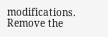modifications. Remove the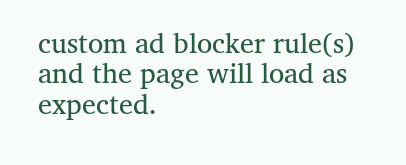custom ad blocker rule(s) and the page will load as expected.